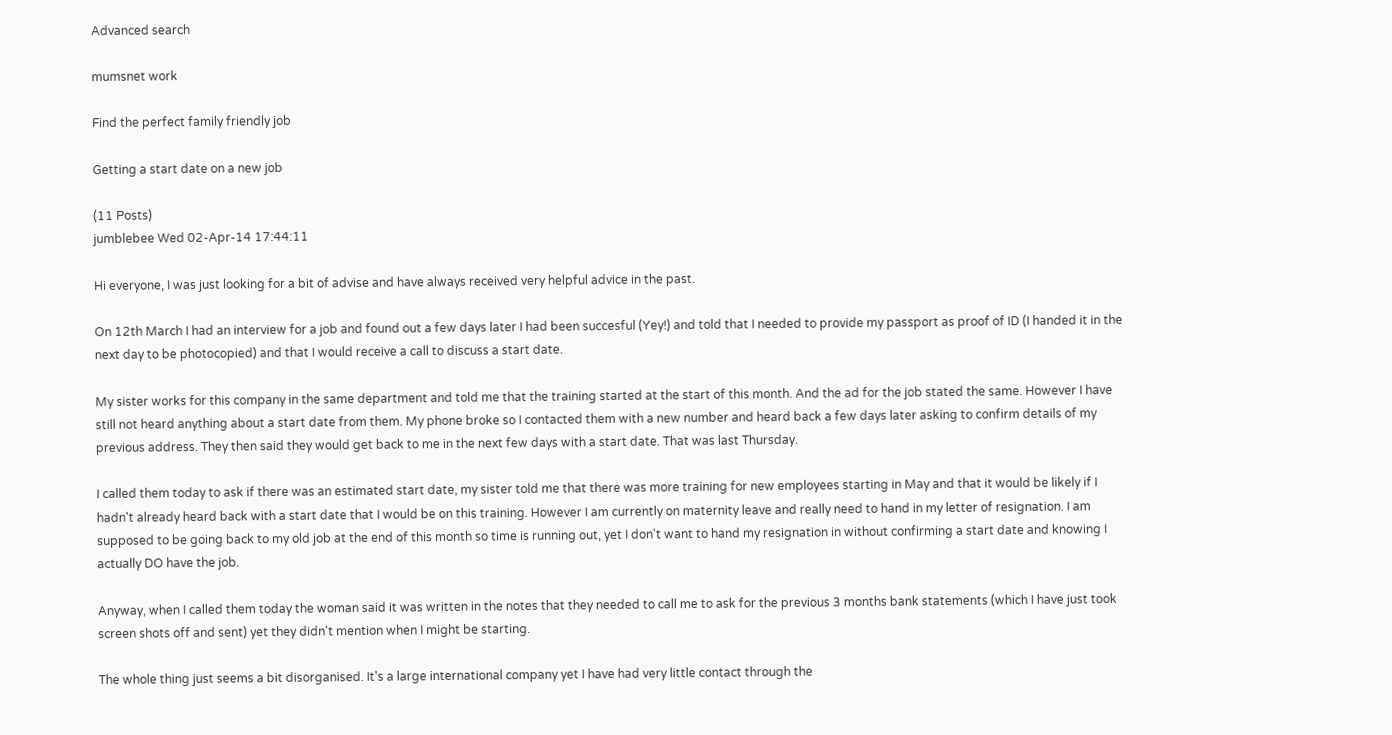Advanced search

mumsnet work

Find the perfect family friendly job

Getting a start date on a new job

(11 Posts)
jumblebee Wed 02-Apr-14 17:44:11

Hi everyone, I was just looking for a bit of advise and have always received very helpful advice in the past.

On 12th March I had an interview for a job and found out a few days later I had been succesful (Yey!) and told that I needed to provide my passport as proof of ID (I handed it in the next day to be photocopied) and that I would receive a call to discuss a start date.

My sister works for this company in the same department and told me that the training started at the start of this month. And the ad for the job stated the same. However I have still not heard anything about a start date from them. My phone broke so I contacted them with a new number and heard back a few days later asking to confirm details of my previous address. They then said they would get back to me in the next few days with a start date. That was last Thursday.

I called them today to ask if there was an estimated start date, my sister told me that there was more training for new employees starting in May and that it would be likely if I hadn't already heard back with a start date that I would be on this training. However I am currently on maternity leave and really need to hand in my letter of resignation. I am supposed to be going back to my old job at the end of this month so time is running out, yet I don't want to hand my resignation in without confirming a start date and knowing I actually DO have the job.

Anyway, when I called them today the woman said it was written in the notes that they needed to call me to ask for the previous 3 months bank statements (which I have just took screen shots off and sent) yet they didn't mention when I might be starting.

The whole thing just seems a bit disorganised. It's a large international company yet I have had very little contact through the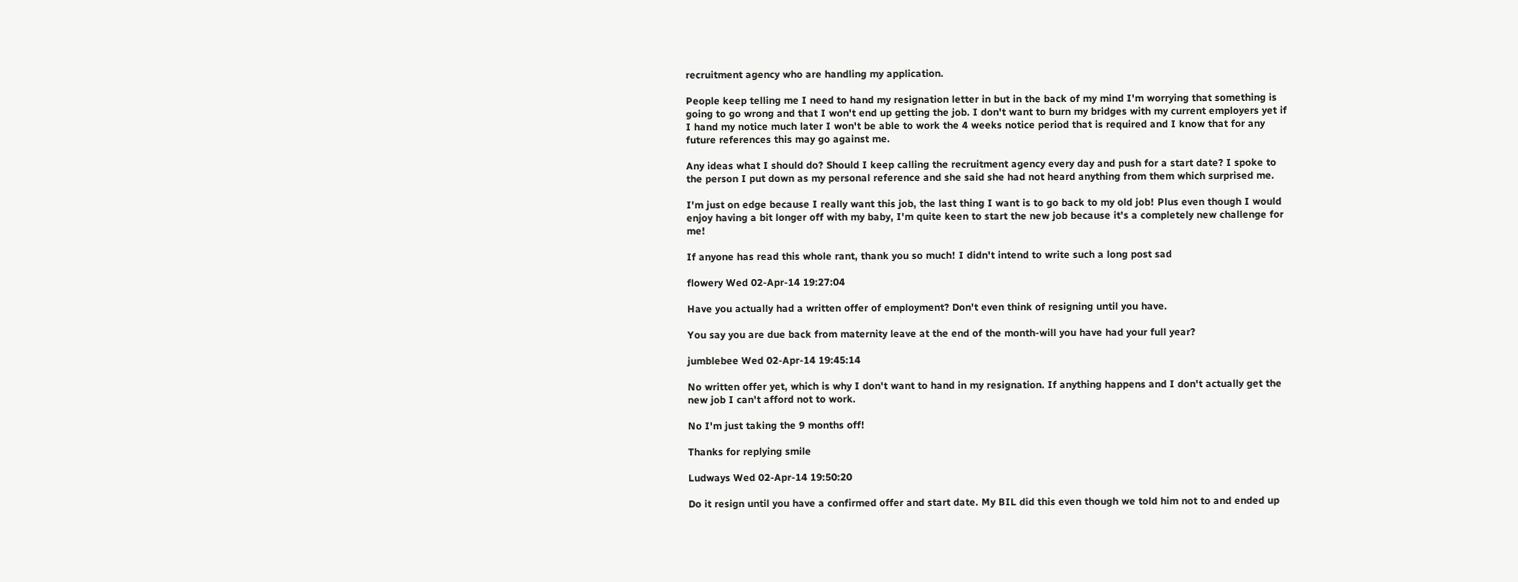recruitment agency who are handling my application.

People keep telling me I need to hand my resignation letter in but in the back of my mind I'm worrying that something is going to go wrong and that I won't end up getting the job. I don't want to burn my bridges with my current employers yet if I hand my notice much later I won't be able to work the 4 weeks notice period that is required and I know that for any future references this may go against me.

Any ideas what I should do? Should I keep calling the recruitment agency every day and push for a start date? I spoke to the person I put down as my personal reference and she said she had not heard anything from them which surprised me.

I'm just on edge because I really want this job, the last thing I want is to go back to my old job! Plus even though I would enjoy having a bit longer off with my baby, I'm quite keen to start the new job because it's a completely new challenge for me!

If anyone has read this whole rant, thank you so much! I didn't intend to write such a long post sad

flowery Wed 02-Apr-14 19:27:04

Have you actually had a written offer of employment? Don't even think of resigning until you have.

You say you are due back from maternity leave at the end of the month-will you have had your full year?

jumblebee Wed 02-Apr-14 19:45:14

No written offer yet, which is why I don't want to hand in my resignation. If anything happens and I don't actually get the new job I can't afford not to work.

No I'm just taking the 9 months off!

Thanks for replying smile

Ludways Wed 02-Apr-14 19:50:20

Do it resign until you have a confirmed offer and start date. My BIL did this even though we told him not to and ended up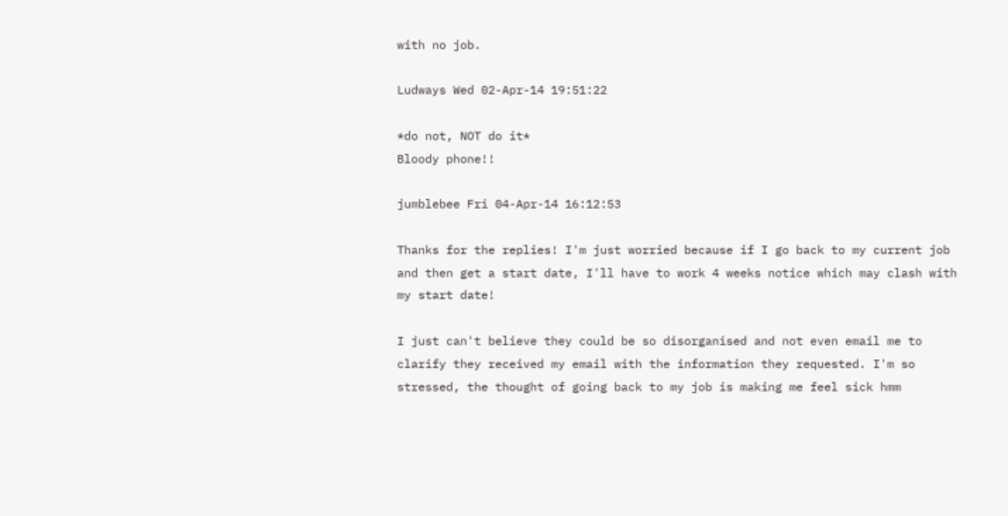with no job.

Ludways Wed 02-Apr-14 19:51:22

*do not, NOT do it*
Bloody phone!!

jumblebee Fri 04-Apr-14 16:12:53

Thanks for the replies! I'm just worried because if I go back to my current job and then get a start date, I'll have to work 4 weeks notice which may clash with my start date!

I just can't believe they could be so disorganised and not even email me to clarify they received my email with the information they requested. I'm so stressed, the thought of going back to my job is making me feel sick hmm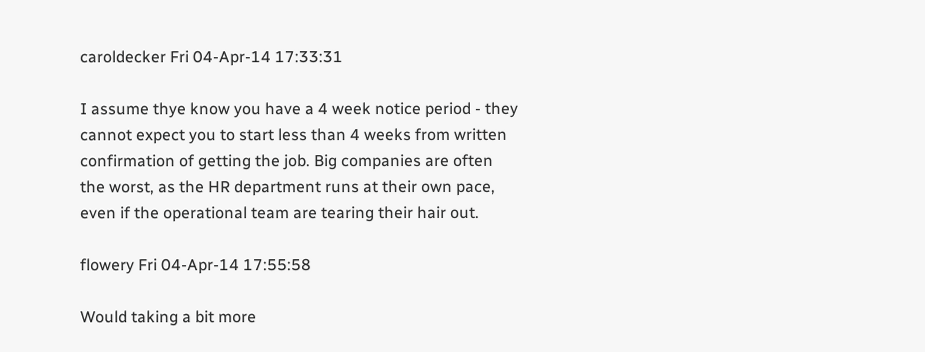caroldecker Fri 04-Apr-14 17:33:31

I assume thye know you have a 4 week notice period - they cannot expect you to start less than 4 weeks from written confirmation of getting the job. Big companies are often the worst, as the HR department runs at their own pace, even if the operational team are tearing their hair out.

flowery Fri 04-Apr-14 17:55:58

Would taking a bit more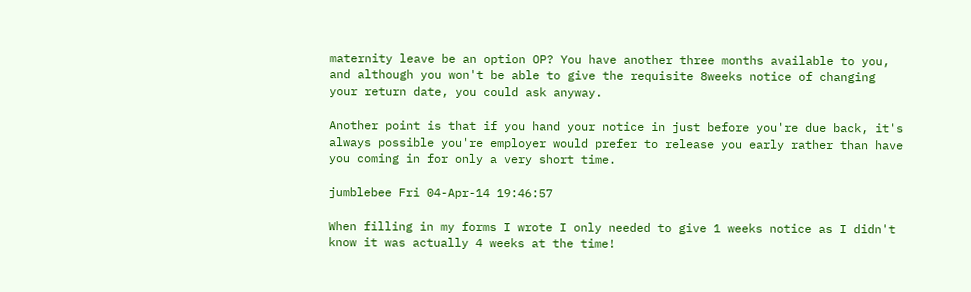maternity leave be an option OP? You have another three months available to you, and although you won't be able to give the requisite 8weeks notice of changing your return date, you could ask anyway.

Another point is that if you hand your notice in just before you're due back, it's always possible you're employer would prefer to release you early rather than have you coming in for only a very short time.

jumblebee Fri 04-Apr-14 19:46:57

When filling in my forms I wrote I only needed to give 1 weeks notice as I didn't know it was actually 4 weeks at the time!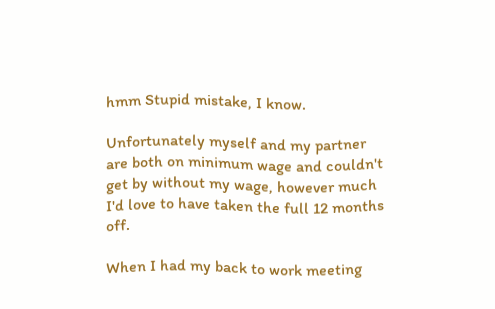hmm Stupid mistake, I know.

Unfortunately myself and my partner are both on minimum wage and couldn't get by without my wage, however much I'd love to have taken the full 12 months off.

When I had my back to work meeting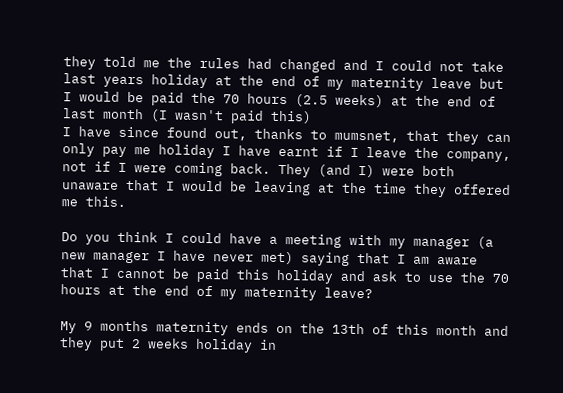they told me the rules had changed and I could not take last years holiday at the end of my maternity leave but I would be paid the 70 hours (2.5 weeks) at the end of last month (I wasn't paid this)
I have since found out, thanks to mumsnet, that they can only pay me holiday I have earnt if I leave the company, not if I were coming back. They (and I) were both unaware that I would be leaving at the time they offered me this.

Do you think I could have a meeting with my manager (a new manager I have never met) saying that I am aware that I cannot be paid this holiday and ask to use the 70 hours at the end of my maternity leave?

My 9 months maternity ends on the 13th of this month and they put 2 weeks holiday in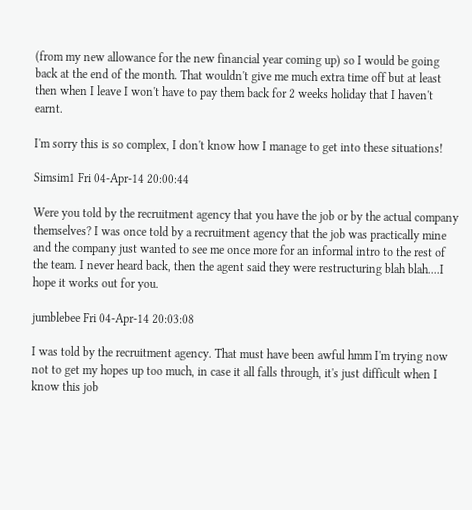(from my new allowance for the new financial year coming up) so I would be going back at the end of the month. That wouldn't give me much extra time off but at least then when I leave I won't have to pay them back for 2 weeks holiday that I haven't earnt.

I'm sorry this is so complex, I don't know how I manage to get into these situations!

Simsim1 Fri 04-Apr-14 20:00:44

Were you told by the recruitment agency that you have the job or by the actual company themselves? I was once told by a recruitment agency that the job was practically mine and the company just wanted to see me once more for an informal intro to the rest of the team. I never heard back, then the agent said they were restructuring blah blah....I hope it works out for you.

jumblebee Fri 04-Apr-14 20:03:08

I was told by the recruitment agency. That must have been awful hmm I'm trying now not to get my hopes up too much, in case it all falls through, it's just difficult when I know this job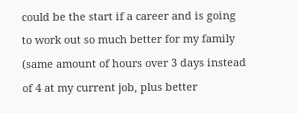could be the start if a career and is going to work out so much better for my family (same amount of hours over 3 days instead of 4 at my current job, plus better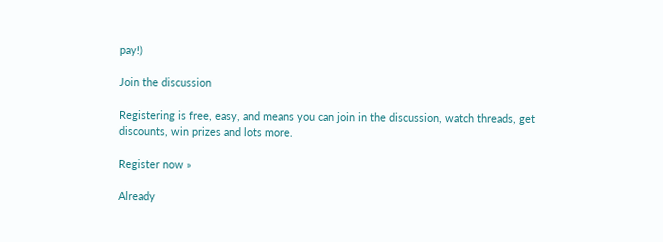pay!)

Join the discussion

Registering is free, easy, and means you can join in the discussion, watch threads, get discounts, win prizes and lots more.

Register now »

Already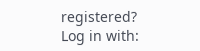registered? Log in with: